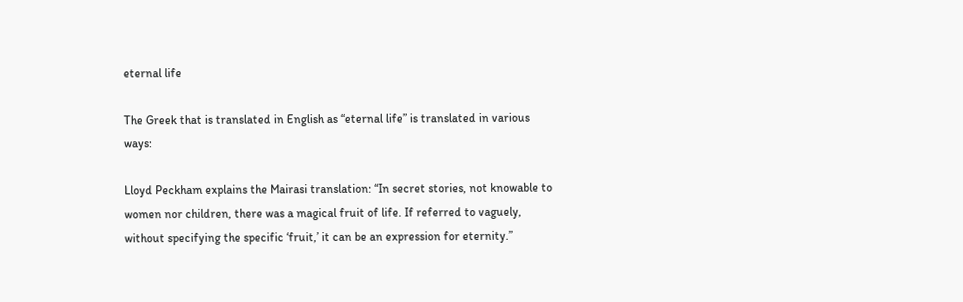eternal life

The Greek that is translated in English as “eternal life” is translated in various ways:

Lloyd Peckham explains the Mairasi translation: “In secret stories, not knowable to women nor children, there was a magical fruit of life. If referred to vaguely, without specifying the specific ‘fruit,’ it can be an expression for eternity.”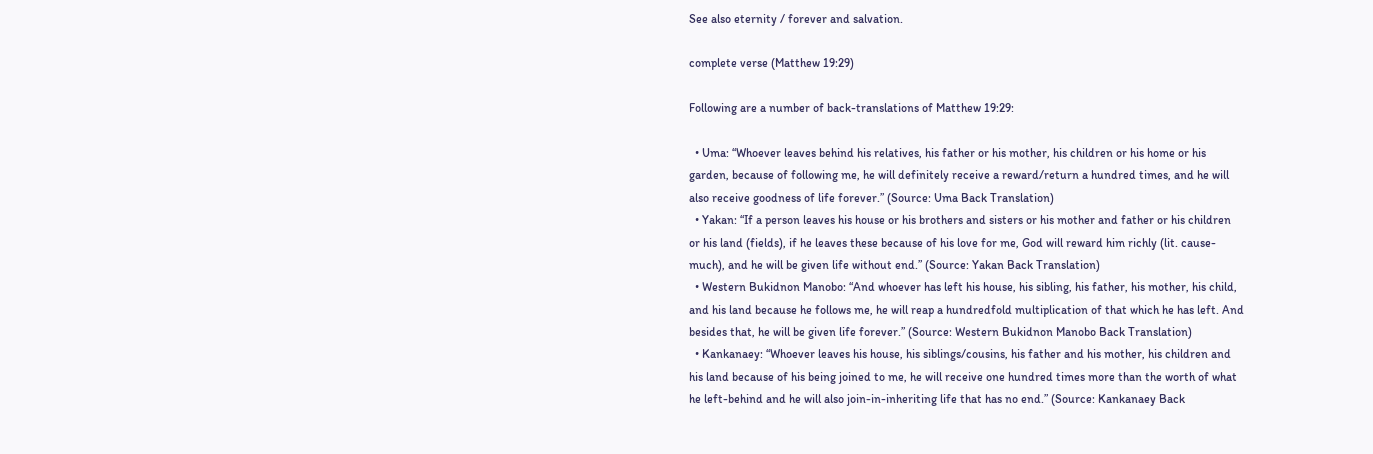See also eternity / forever and salvation.

complete verse (Matthew 19:29)

Following are a number of back-translations of Matthew 19:29:

  • Uma: “Whoever leaves behind his relatives, his father or his mother, his children or his home or his garden, because of following me, he will definitely receive a reward/return a hundred times, and he will also receive goodness of life forever.” (Source: Uma Back Translation)
  • Yakan: “If a person leaves his house or his brothers and sisters or his mother and father or his children or his land (fields), if he leaves these because of his love for me, God will reward him richly (lit. cause-much), and he will be given life without end.” (Source: Yakan Back Translation)
  • Western Bukidnon Manobo: “And whoever has left his house, his sibling, his father, his mother, his child, and his land because he follows me, he will reap a hundredfold multiplication of that which he has left. And besides that, he will be given life forever.” (Source: Western Bukidnon Manobo Back Translation)
  • Kankanaey: “Whoever leaves his house, his siblings/cousins, his father and his mother, his children and his land because of his being joined to me, he will receive one hundred times more than the worth of what he left-behind and he will also join-in-inheriting life that has no end.” (Source: Kankanaey Back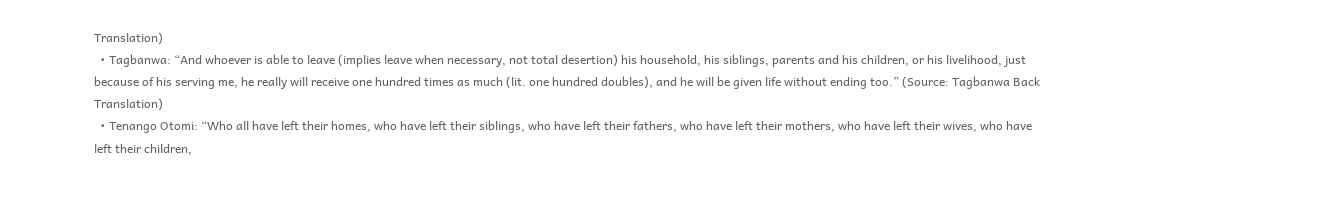Translation)
  • Tagbanwa: “And whoever is able to leave (implies leave when necessary, not total desertion) his household, his siblings, parents and his children, or his livelihood, just because of his serving me, he really will receive one hundred times as much (lit. one hundred doubles), and he will be given life without ending too.” (Source: Tagbanwa Back Translation)
  • Tenango Otomi: “Who all have left their homes, who have left their siblings, who have left their fathers, who have left their mothers, who have left their wives, who have left their children,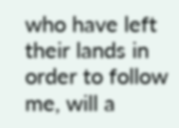who have left their lands in order to follow me, will a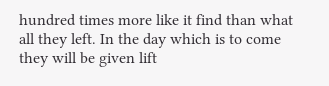hundred times more like it find than what all they left. In the day which is to come they will be given lift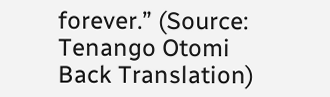forever.” (Source: Tenango Otomi Back Translation)